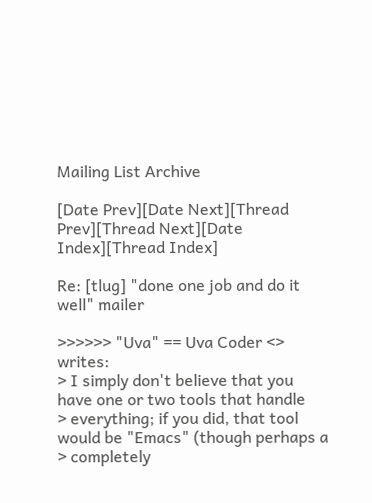Mailing List Archive

[Date Prev][Date Next][Thread Prev][Thread Next][Date Index][Thread Index]

Re: [tlug] "done one job and do it well" mailer

>>>>>> "Uva" == Uva Coder <> writes:
> I simply don't believe that you have one or two tools that handle
> everything; if you did, that tool would be "Emacs" (though perhaps a
> completely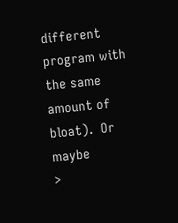different program with the same amount of bloat).  Or maybe
>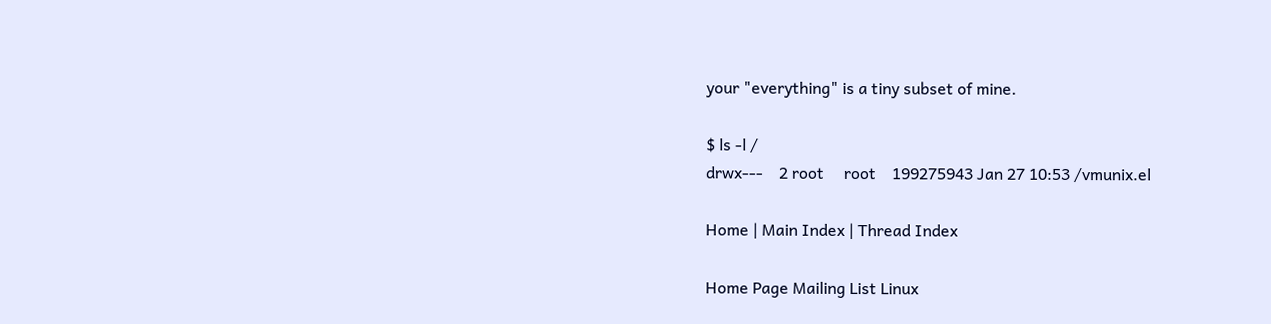your "everything" is a tiny subset of mine.

$ ls -l /
drwx---    2 root     root    199275943 Jan 27 10:53 /vmunix.el

Home | Main Index | Thread Index

Home Page Mailing List Linux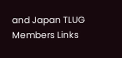and Japan TLUG Members Links